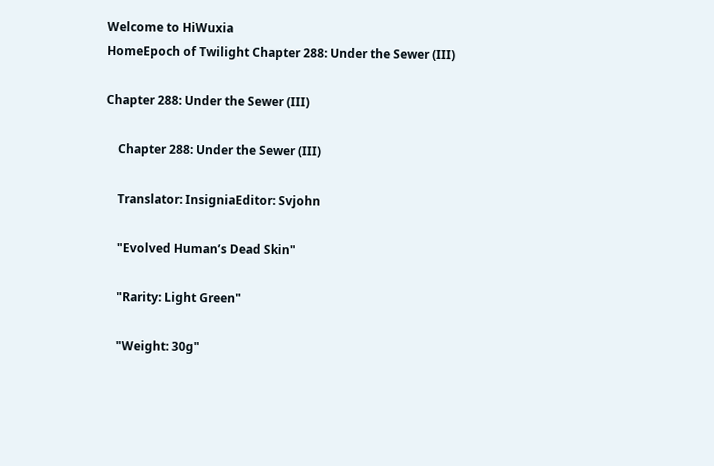Welcome to HiWuxia
HomeEpoch of Twilight Chapter 288: Under the Sewer (III)

Chapter 288: Under the Sewer (III)

    Chapter 288: Under the Sewer (III)

    Translator: InsigniaEditor: Svjohn

    "Evolved Human’s Dead Skin"

    "Rarity: Light Green"

    "Weight: 30g"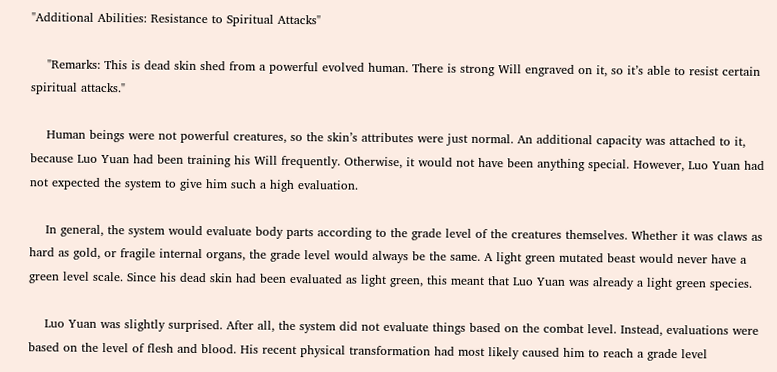"Additional Abilities: Resistance to Spiritual Attacks"

    "Remarks: This is dead skin shed from a powerful evolved human. There is strong Will engraved on it, so it’s able to resist certain spiritual attacks."

    Human beings were not powerful creatures, so the skin’s attributes were just normal. An additional capacity was attached to it, because Luo Yuan had been training his Will frequently. Otherwise, it would not have been anything special. However, Luo Yuan had not expected the system to give him such a high evaluation.

    In general, the system would evaluate body parts according to the grade level of the creatures themselves. Whether it was claws as hard as gold, or fragile internal organs, the grade level would always be the same. A light green mutated beast would never have a green level scale. Since his dead skin had been evaluated as light green, this meant that Luo Yuan was already a light green species.

    Luo Yuan was slightly surprised. After all, the system did not evaluate things based on the combat level. Instead, evaluations were based on the level of flesh and blood. His recent physical transformation had most likely caused him to reach a grade level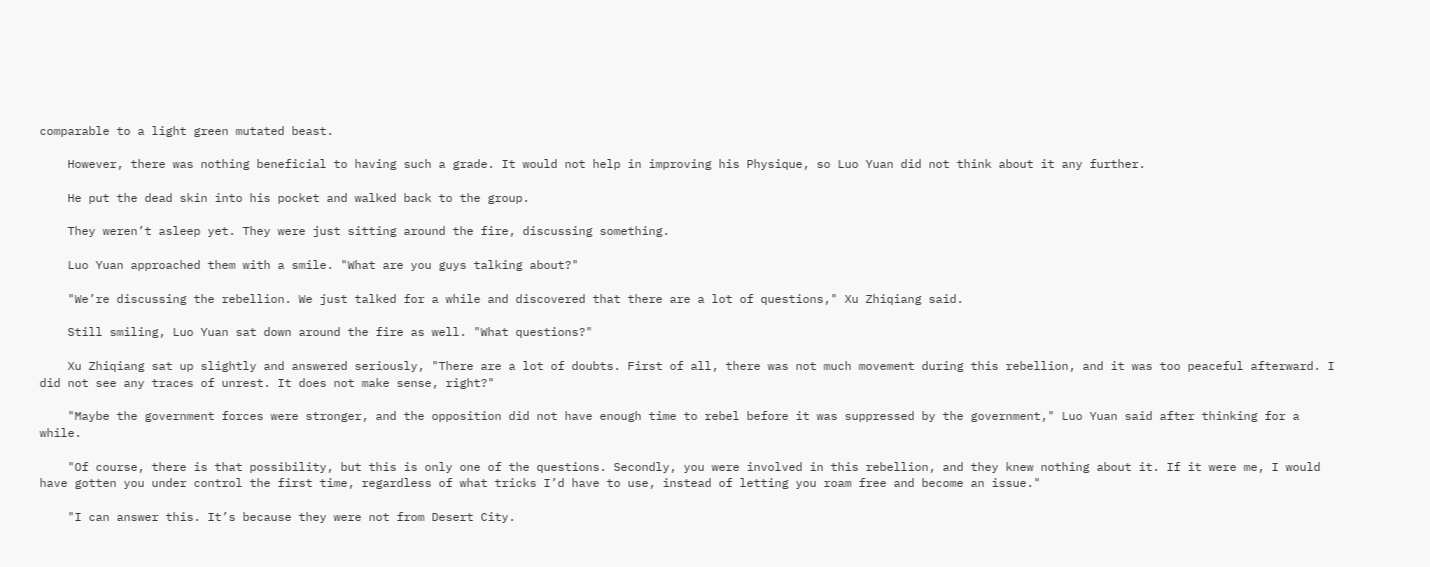comparable to a light green mutated beast.

    However, there was nothing beneficial to having such a grade. It would not help in improving his Physique, so Luo Yuan did not think about it any further.

    He put the dead skin into his pocket and walked back to the group.

    They weren’t asleep yet. They were just sitting around the fire, discussing something.

    Luo Yuan approached them with a smile. "What are you guys talking about?"

    "We’re discussing the rebellion. We just talked for a while and discovered that there are a lot of questions," Xu Zhiqiang said.

    Still smiling, Luo Yuan sat down around the fire as well. "What questions?"

    Xu Zhiqiang sat up slightly and answered seriously, "There are a lot of doubts. First of all, there was not much movement during this rebellion, and it was too peaceful afterward. I did not see any traces of unrest. It does not make sense, right?"

    "Maybe the government forces were stronger, and the opposition did not have enough time to rebel before it was suppressed by the government," Luo Yuan said after thinking for a while.

    "Of course, there is that possibility, but this is only one of the questions. Secondly, you were involved in this rebellion, and they knew nothing about it. If it were me, I would have gotten you under control the first time, regardless of what tricks I’d have to use, instead of letting you roam free and become an issue."

    "I can answer this. It’s because they were not from Desert City.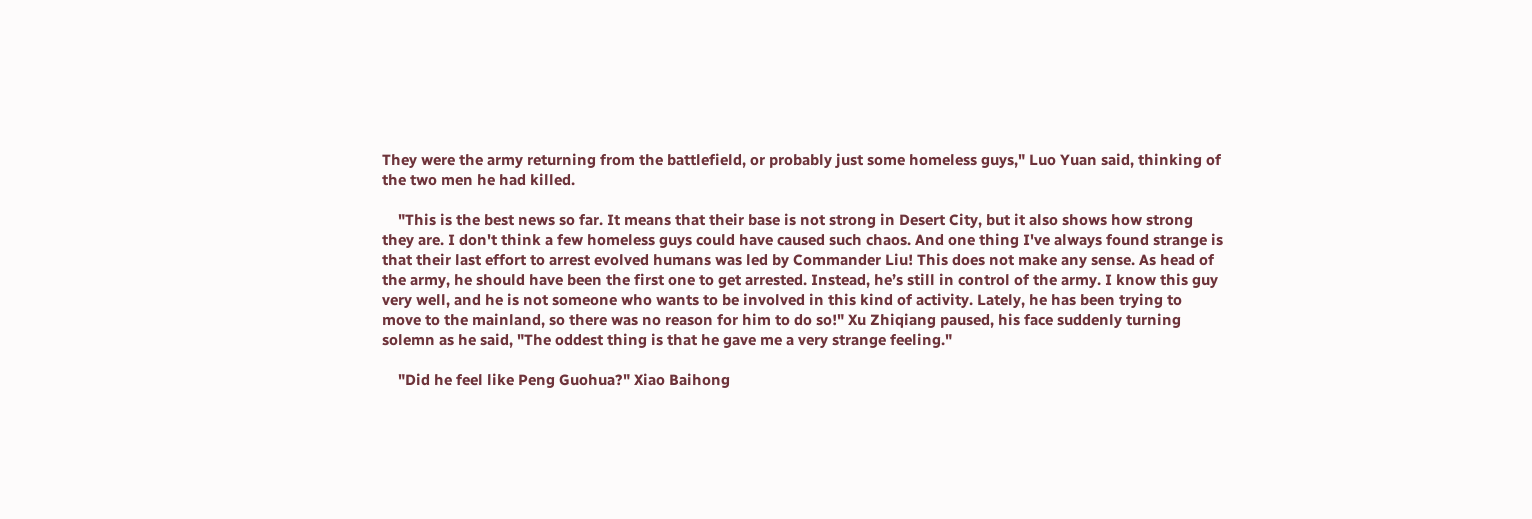They were the army returning from the battlefield, or probably just some homeless guys," Luo Yuan said, thinking of the two men he had killed.

    "This is the best news so far. It means that their base is not strong in Desert City, but it also shows how strong they are. I don't think a few homeless guys could have caused such chaos. And one thing I've always found strange is that their last effort to arrest evolved humans was led by Commander Liu! This does not make any sense. As head of the army, he should have been the first one to get arrested. Instead, he’s still in control of the army. I know this guy very well, and he is not someone who wants to be involved in this kind of activity. Lately, he has been trying to move to the mainland, so there was no reason for him to do so!" Xu Zhiqiang paused, his face suddenly turning solemn as he said, "The oddest thing is that he gave me a very strange feeling."

    "Did he feel like Peng Guohua?" Xiao Baihong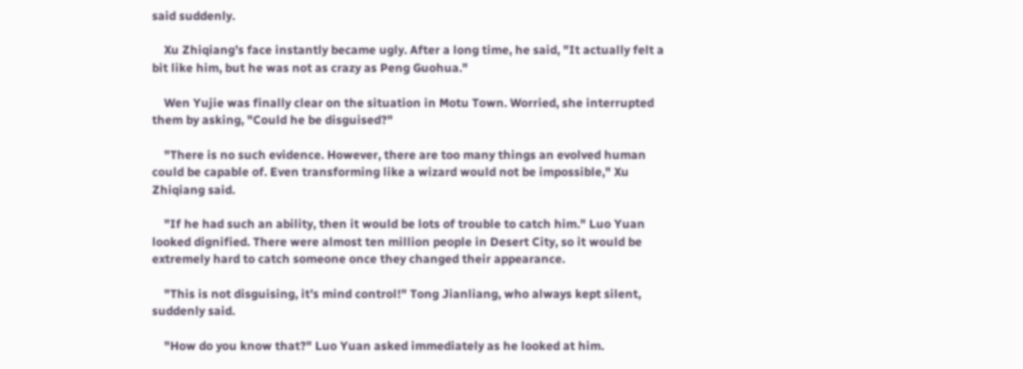said suddenly.

    Xu Zhiqiang’s face instantly became ugly. After a long time, he said, "It actually felt a bit like him, but he was not as crazy as Peng Guohua."

    Wen Yujie was finally clear on the situation in Motu Town. Worried, she interrupted them by asking, "Could he be disguised?"

    "There is no such evidence. However, there are too many things an evolved human could be capable of. Even transforming like a wizard would not be impossible," Xu Zhiqiang said.

    "If he had such an ability, then it would be lots of trouble to catch him." Luo Yuan looked dignified. There were almost ten million people in Desert City, so it would be extremely hard to catch someone once they changed their appearance.

    "This is not disguising, it’s mind control!" Tong Jianliang, who always kept silent, suddenly said.

    "How do you know that?" Luo Yuan asked immediately as he looked at him.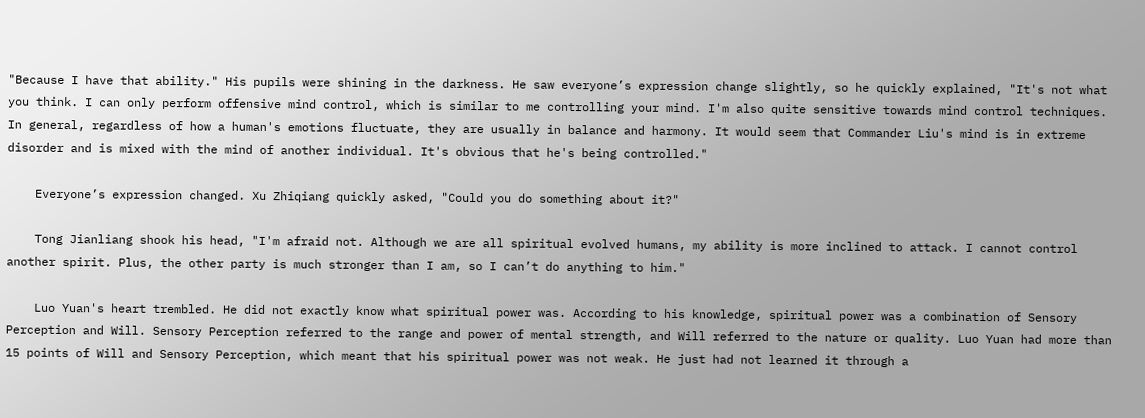"Because I have that ability." His pupils were shining in the darkness. He saw everyone’s expression change slightly, so he quickly explained, "It's not what you think. I can only perform offensive mind control, which is similar to me controlling your mind. I'm also quite sensitive towards mind control techniques. In general, regardless of how a human's emotions fluctuate, they are usually in balance and harmony. It would seem that Commander Liu's mind is in extreme disorder and is mixed with the mind of another individual. It's obvious that he's being controlled."

    Everyone’s expression changed. Xu Zhiqiang quickly asked, "Could you do something about it?"

    Tong Jianliang shook his head, "I'm afraid not. Although we are all spiritual evolved humans, my ability is more inclined to attack. I cannot control another spirit. Plus, the other party is much stronger than I am, so I can’t do anything to him."

    Luo Yuan's heart trembled. He did not exactly know what spiritual power was. According to his knowledge, spiritual power was a combination of Sensory Perception and Will. Sensory Perception referred to the range and power of mental strength, and Will referred to the nature or quality. Luo Yuan had more than 15 points of Will and Sensory Perception, which meant that his spiritual power was not weak. He just had not learned it through a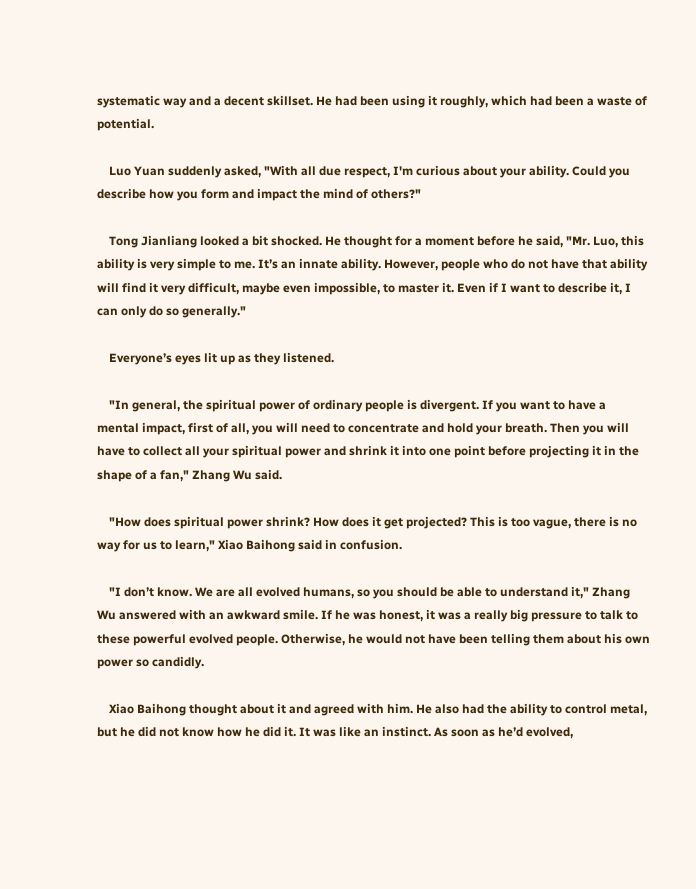systematic way and a decent skillset. He had been using it roughly, which had been a waste of potential.

    Luo Yuan suddenly asked, "With all due respect, I'm curious about your ability. Could you describe how you form and impact the mind of others?"

    Tong Jianliang looked a bit shocked. He thought for a moment before he said, "Mr. Luo, this ability is very simple to me. It’s an innate ability. However, people who do not have that ability will find it very difficult, maybe even impossible, to master it. Even if I want to describe it, I can only do so generally."

    Everyone’s eyes lit up as they listened.

    "In general, the spiritual power of ordinary people is divergent. If you want to have a mental impact, first of all, you will need to concentrate and hold your breath. Then you will have to collect all your spiritual power and shrink it into one point before projecting it in the shape of a fan," Zhang Wu said.

    "How does spiritual power shrink? How does it get projected? This is too vague, there is no way for us to learn," Xiao Baihong said in confusion.

    "I don’t know. We are all evolved humans, so you should be able to understand it," Zhang Wu answered with an awkward smile. If he was honest, it was a really big pressure to talk to these powerful evolved people. Otherwise, he would not have been telling them about his own power so candidly.

    Xiao Baihong thought about it and agreed with him. He also had the ability to control metal, but he did not know how he did it. It was like an instinct. As soon as he’d evolved,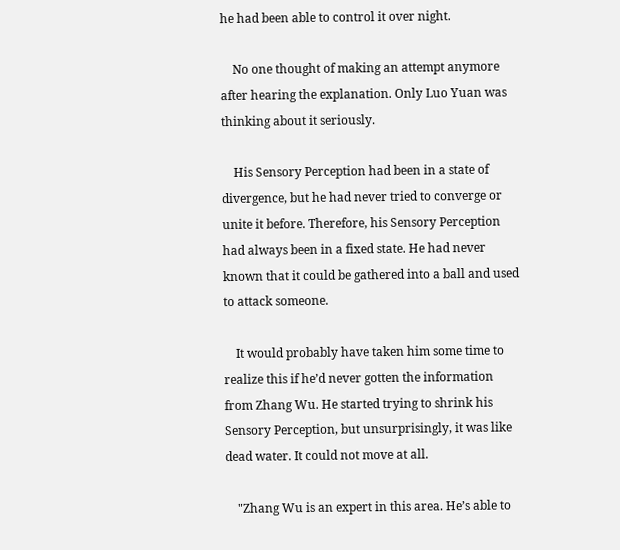he had been able to control it over night.

    No one thought of making an attempt anymore after hearing the explanation. Only Luo Yuan was thinking about it seriously.

    His Sensory Perception had been in a state of divergence, but he had never tried to converge or unite it before. Therefore, his Sensory Perception had always been in a fixed state. He had never known that it could be gathered into a ball and used to attack someone.

    It would probably have taken him some time to realize this if he’d never gotten the information from Zhang Wu. He started trying to shrink his Sensory Perception, but unsurprisingly, it was like dead water. It could not move at all.

    "Zhang Wu is an expert in this area. He’s able to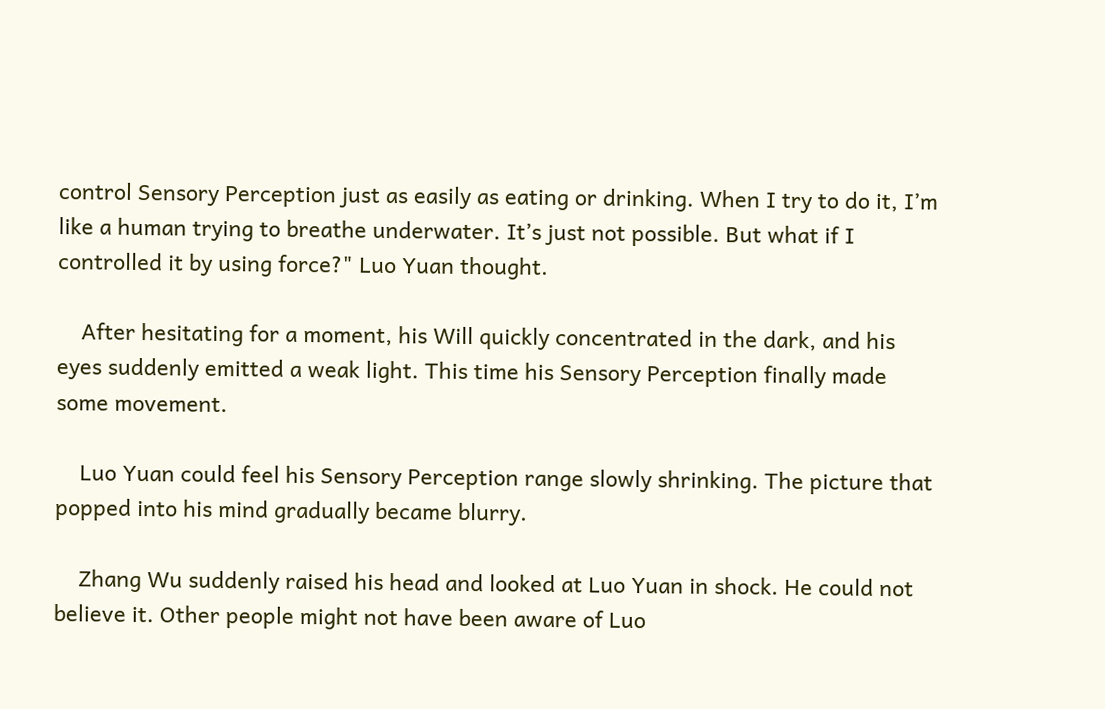control Sensory Perception just as easily as eating or drinking. When I try to do it, I’m like a human trying to breathe underwater. It’s just not possible. But what if I controlled it by using force?" Luo Yuan thought.

    After hesitating for a moment, his Will quickly concentrated in the dark, and his eyes suddenly emitted a weak light. This time his Sensory Perception finally made some movement.

    Luo Yuan could feel his Sensory Perception range slowly shrinking. The picture that popped into his mind gradually became blurry.

    Zhang Wu suddenly raised his head and looked at Luo Yuan in shock. He could not believe it. Other people might not have been aware of Luo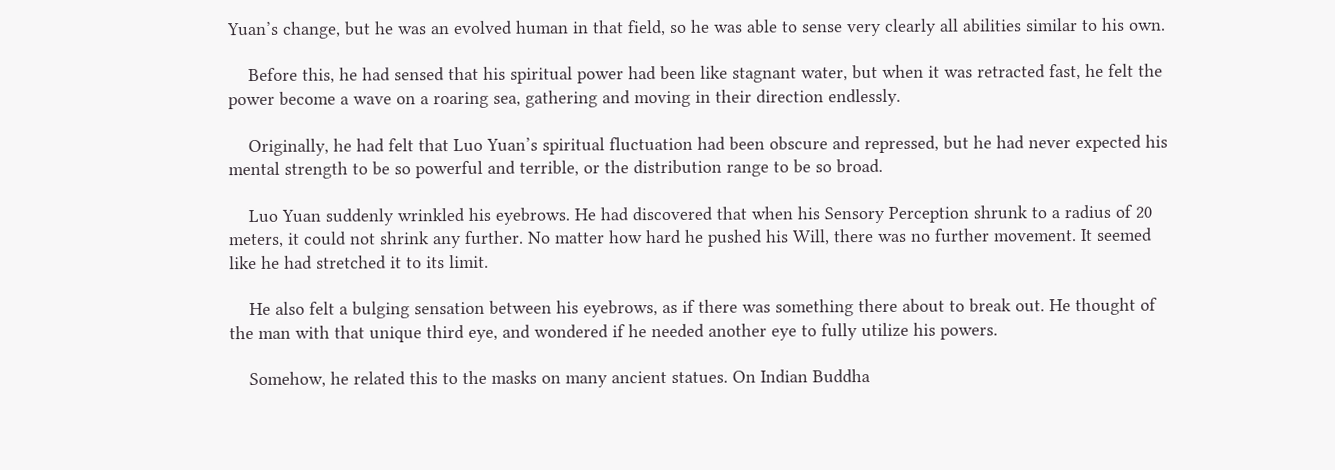Yuan’s change, but he was an evolved human in that field, so he was able to sense very clearly all abilities similar to his own.

    Before this, he had sensed that his spiritual power had been like stagnant water, but when it was retracted fast, he felt the power become a wave on a roaring sea, gathering and moving in their direction endlessly.

    Originally, he had felt that Luo Yuan’s spiritual fluctuation had been obscure and repressed, but he had never expected his mental strength to be so powerful and terrible, or the distribution range to be so broad.

    Luo Yuan suddenly wrinkled his eyebrows. He had discovered that when his Sensory Perception shrunk to a radius of 20 meters, it could not shrink any further. No matter how hard he pushed his Will, there was no further movement. It seemed like he had stretched it to its limit.

    He also felt a bulging sensation between his eyebrows, as if there was something there about to break out. He thought of the man with that unique third eye, and wondered if he needed another eye to fully utilize his powers.

    Somehow, he related this to the masks on many ancient statues. On Indian Buddha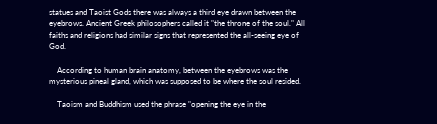statues and Taoist Gods there was always a third eye drawn between the eyebrows. Ancient Greek philosophers called it "the throne of the soul." All faiths and religions had similar signs that represented the all-seeing eye of God.

    According to human brain anatomy, between the eyebrows was the mysterious pineal gland, which was supposed to be where the soul resided.

    Taoism and Buddhism used the phrase "opening the eye in the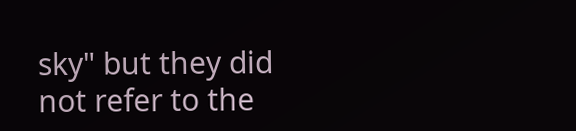sky" but they did not refer to the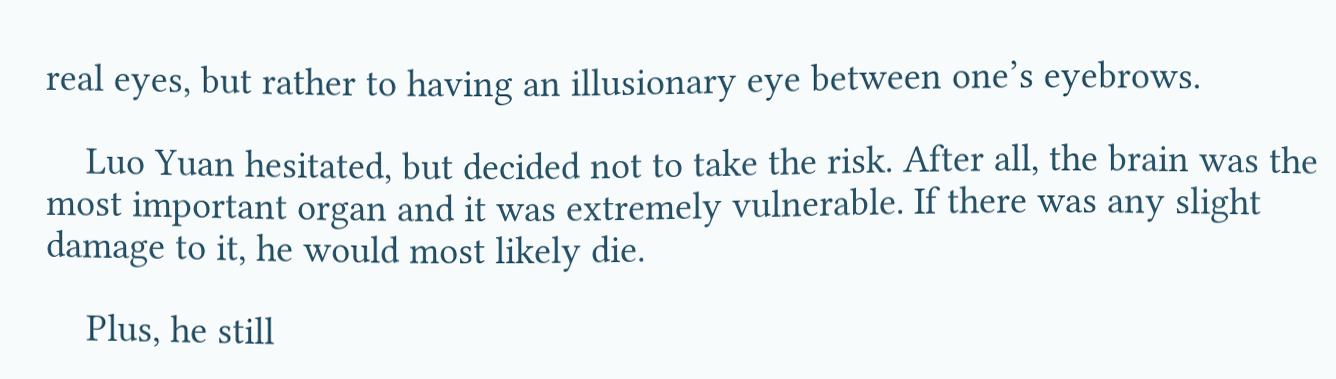real eyes, but rather to having an illusionary eye between one’s eyebrows.

    Luo Yuan hesitated, but decided not to take the risk. After all, the brain was the most important organ and it was extremely vulnerable. If there was any slight damage to it, he would most likely die.

    Plus, he still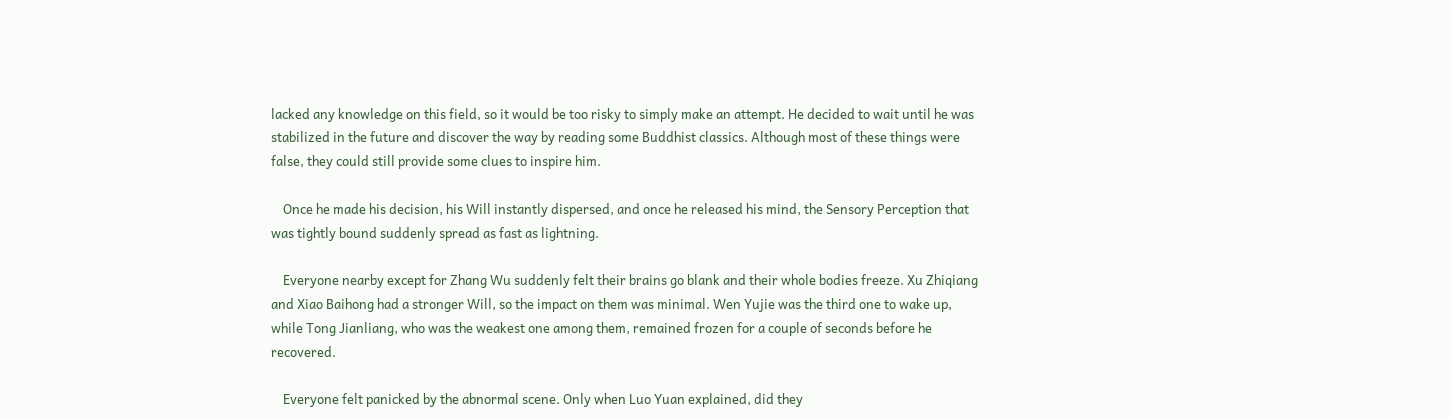lacked any knowledge on this field, so it would be too risky to simply make an attempt. He decided to wait until he was stabilized in the future and discover the way by reading some Buddhist classics. Although most of these things were false, they could still provide some clues to inspire him.

    Once he made his decision, his Will instantly dispersed, and once he released his mind, the Sensory Perception that was tightly bound suddenly spread as fast as lightning.

    Everyone nearby except for Zhang Wu suddenly felt their brains go blank and their whole bodies freeze. Xu Zhiqiang and Xiao Baihong had a stronger Will, so the impact on them was minimal. Wen Yujie was the third one to wake up, while Tong Jianliang, who was the weakest one among them, remained frozen for a couple of seconds before he recovered.

    Everyone felt panicked by the abnormal scene. Only when Luo Yuan explained, did they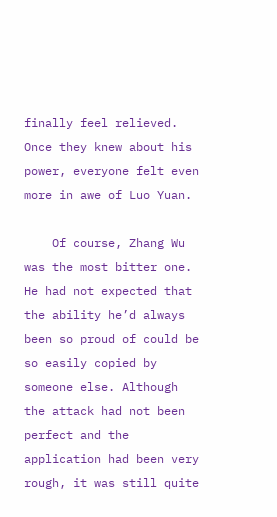finally feel relieved. Once they knew about his power, everyone felt even more in awe of Luo Yuan.

    Of course, Zhang Wu was the most bitter one. He had not expected that the ability he’d always been so proud of could be so easily copied by someone else. Although the attack had not been perfect and the application had been very rough, it was still quite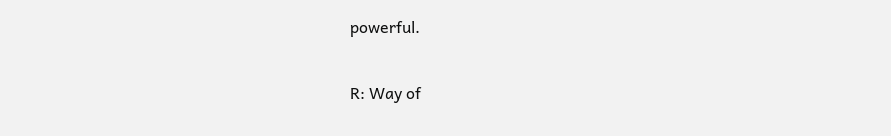powerful.

R: Way of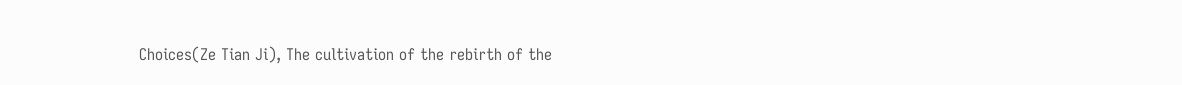Choices(Ze Tian Ji), The cultivation of the rebirth of the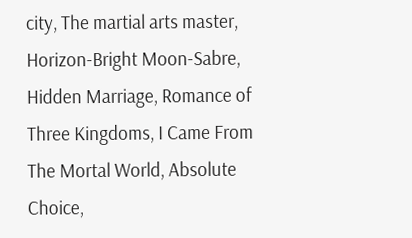city, The martial arts master, Horizon-Bright Moon-Sabre, Hidden Marriage, Romance of Three Kingdoms, I Came From The Mortal World, Absolute Choice,